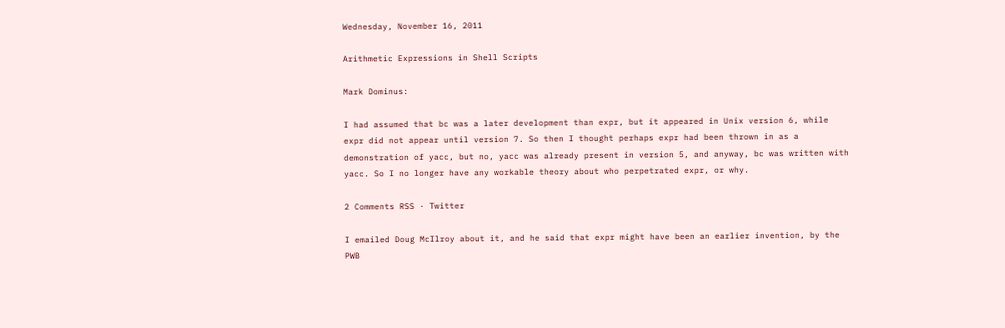Wednesday, November 16, 2011

Arithmetic Expressions in Shell Scripts

Mark Dominus:

I had assumed that bc was a later development than expr, but it appeared in Unix version 6, while expr did not appear until version 7. So then I thought perhaps expr had been thrown in as a demonstration of yacc, but no, yacc was already present in version 5, and anyway, bc was written with yacc. So I no longer have any workable theory about who perpetrated expr, or why.

2 Comments RSS · Twitter

I emailed Doug McIlroy about it, and he said that expr might have been an earlier invention, by the PWB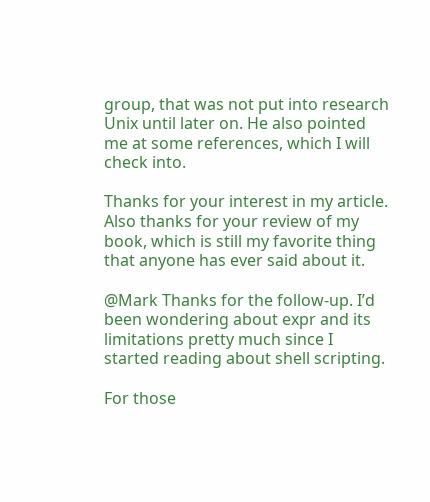group, that was not put into research Unix until later on. He also pointed me at some references, which I will check into.

Thanks for your interest in my article. Also thanks for your review of my book, which is still my favorite thing that anyone has ever said about it.

@Mark Thanks for the follow-up. I’d been wondering about expr and its limitations pretty much since I started reading about shell scripting.

For those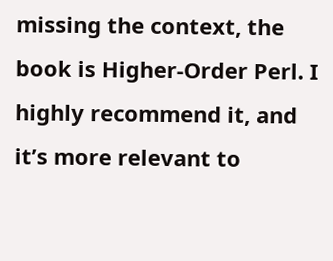missing the context, the book is Higher-Order Perl. I highly recommend it, and it’s more relevant to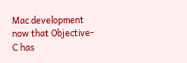Mac development now that Objective-C has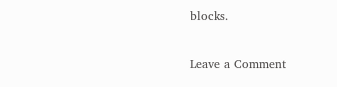blocks.

Leave a Comment